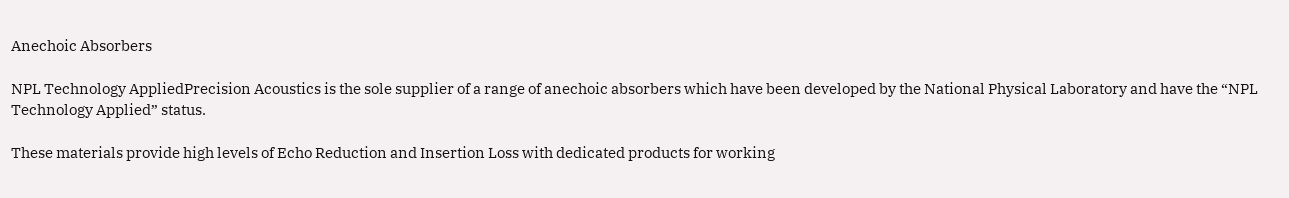Anechoic Absorbers

NPL Technology AppliedPrecision Acoustics is the sole supplier of a range of anechoic absorbers which have been developed by the National Physical Laboratory and have the “NPL Technology Applied” status.

These materials provide high levels of Echo Reduction and Insertion Loss with dedicated products for working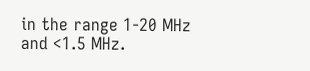in the range 1-20 MHz and <1.5 MHz.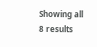Showing all 8 results